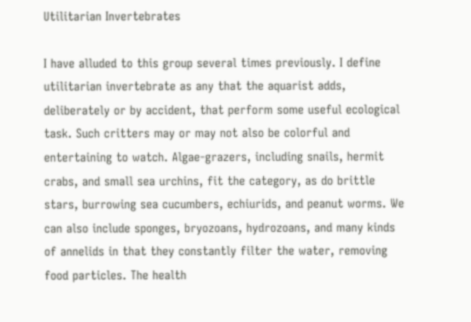Utilitarian Invertebrates

I have alluded to this group several times previously. I define utilitarian invertebrate as any that the aquarist adds, deliberately or by accident, that perform some useful ecological task. Such critters may or may not also be colorful and entertaining to watch. Algae-grazers, including snails, hermit crabs, and small sea urchins, fit the category, as do brittle stars, burrowing sea cucumbers, echiurids, and peanut worms. We can also include sponges, bryozoans, hydrozoans, and many kinds of annelids in that they constantly filter the water, removing food particles. The health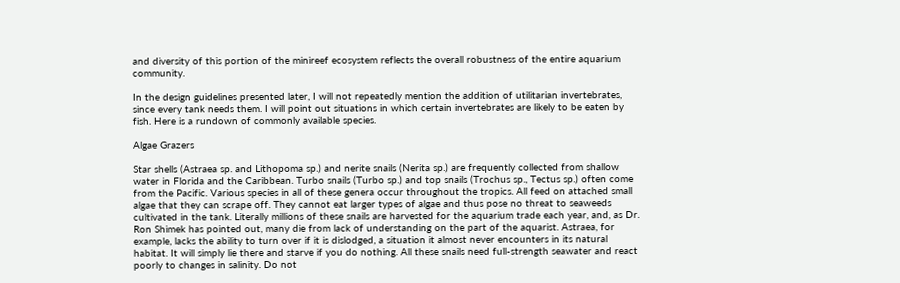and diversity of this portion of the minireef ecosystem reflects the overall robustness of the entire aquarium community.

In the design guidelines presented later, I will not repeatedly mention the addition of utilitarian invertebrates, since every tank needs them. I will point out situations in which certain invertebrates are likely to be eaten by fish. Here is a rundown of commonly available species.

Algae Grazers

Star shells (Astraea sp. and Lithopoma sp.) and nerite snails (Nerita sp.) are frequently collected from shallow water in Florida and the Caribbean. Turbo snails (Turbo sp.) and top snails (Trochus sp., Tectus sp.) often come from the Pacific. Various species in all of these genera occur throughout the tropics. All feed on attached small algae that they can scrape off. They cannot eat larger types of algae and thus pose no threat to seaweeds cultivated in the tank. Literally millions of these snails are harvested for the aquarium trade each year, and, as Dr. Ron Shimek has pointed out, many die from lack of understanding on the part of the aquarist. Astraea, for example, lacks the ability to turn over if it is dislodged, a situation it almost never encounters in its natural habitat. It will simply lie there and starve if you do nothing. All these snails need full-strength seawater and react poorly to changes in salinity. Do not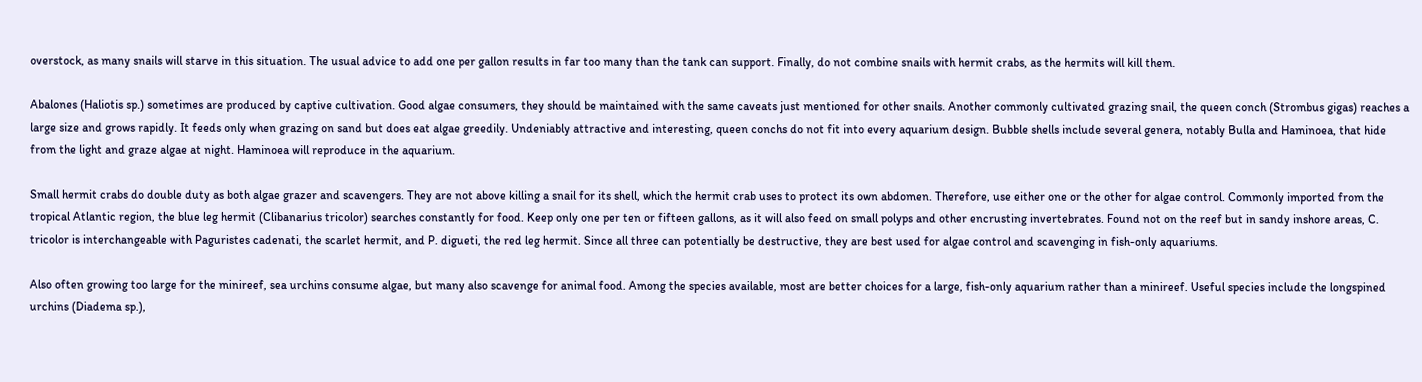overstock, as many snails will starve in this situation. The usual advice to add one per gallon results in far too many than the tank can support. Finally, do not combine snails with hermit crabs, as the hermits will kill them.

Abalones (Haliotis sp.) sometimes are produced by captive cultivation. Good algae consumers, they should be maintained with the same caveats just mentioned for other snails. Another commonly cultivated grazing snail, the queen conch (Strombus gigas) reaches a large size and grows rapidly. It feeds only when grazing on sand but does eat algae greedily. Undeniably attractive and interesting, queen conchs do not fit into every aquarium design. Bubble shells include several genera, notably Bulla and Haminoea, that hide from the light and graze algae at night. Haminoea will reproduce in the aquarium.

Small hermit crabs do double duty as both algae grazer and scavengers. They are not above killing a snail for its shell, which the hermit crab uses to protect its own abdomen. Therefore, use either one or the other for algae control. Commonly imported from the tropical Atlantic region, the blue leg hermit (Clibanarius tricolor) searches constantly for food. Keep only one per ten or fifteen gallons, as it will also feed on small polyps and other encrusting invertebrates. Found not on the reef but in sandy inshore areas, C. tricolor is interchangeable with Paguristes cadenati, the scarlet hermit, and P. digueti, the red leg hermit. Since all three can potentially be destructive, they are best used for algae control and scavenging in fish-only aquariums.

Also often growing too large for the minireef, sea urchins consume algae, but many also scavenge for animal food. Among the species available, most are better choices for a large, fish-only aquarium rather than a minireef. Useful species include the longspined urchins (Diadema sp.),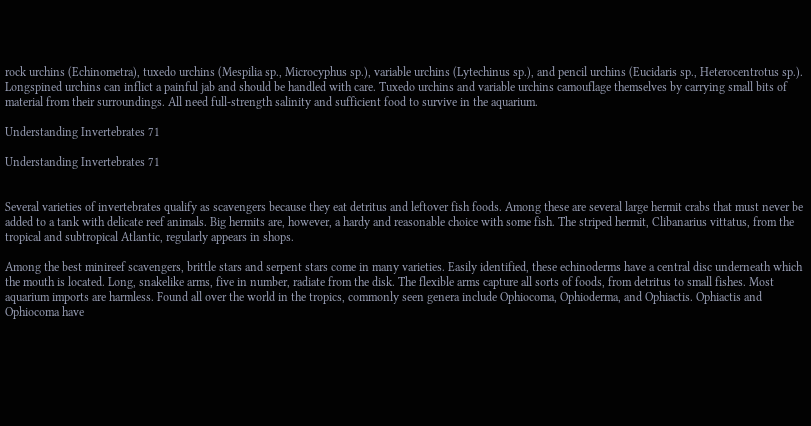rock urchins (Echinometra), tuxedo urchins (Mespilia sp., Microcyphus sp.), variable urchins (Lytechinus sp.), and pencil urchins (Eucidaris sp., Heterocentrotus sp.). Longspined urchins can inflict a painful jab and should be handled with care. Tuxedo urchins and variable urchins camouflage themselves by carrying small bits of material from their surroundings. All need full-strength salinity and sufficient food to survive in the aquarium.

Understanding Invertebrates 71

Understanding Invertebrates 71


Several varieties of invertebrates qualify as scavengers because they eat detritus and leftover fish foods. Among these are several large hermit crabs that must never be added to a tank with delicate reef animals. Big hermits are, however, a hardy and reasonable choice with some fish. The striped hermit, Clibanarius vittatus, from the tropical and subtropical Atlantic, regularly appears in shops.

Among the best minireef scavengers, brittle stars and serpent stars come in many varieties. Easily identified, these echinoderms have a central disc underneath which the mouth is located. Long, snakelike arms, five in number, radiate from the disk. The flexible arms capture all sorts of foods, from detritus to small fishes. Most aquarium imports are harmless. Found all over the world in the tropics, commonly seen genera include Ophiocoma, Ophioderma, and Ophiactis. Ophiactis and Ophiocoma have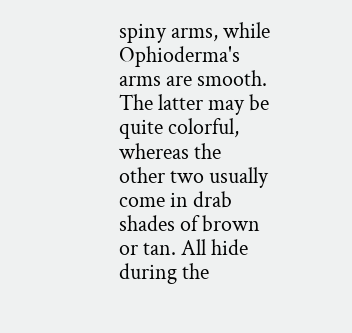spiny arms, while Ophioderma's arms are smooth. The latter may be quite colorful, whereas the other two usually come in drab shades of brown or tan. All hide during the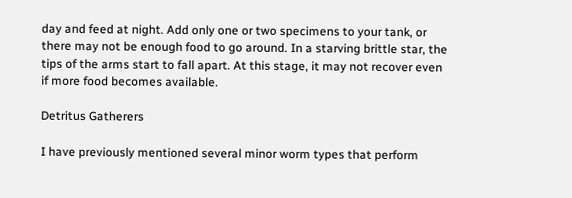day and feed at night. Add only one or two specimens to your tank, or there may not be enough food to go around. In a starving brittle star, the tips of the arms start to fall apart. At this stage, it may not recover even if more food becomes available.

Detritus Gatherers

I have previously mentioned several minor worm types that perform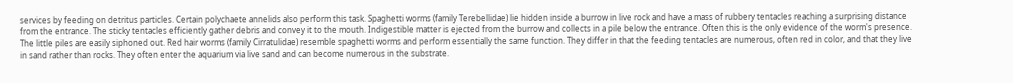services by feeding on detritus particles. Certain polychaete annelids also perform this task. Spaghetti worms (family Terebellidae) lie hidden inside a burrow in live rock and have a mass of rubbery tentacles reaching a surprising distance from the entrance. The sticky tentacles efficiently gather debris and convey it to the mouth. Indigestible matter is ejected from the burrow and collects in a pile below the entrance. Often this is the only evidence of the worm's presence. The little piles are easily siphoned out. Red hair worms (family Cirratulidae) resemble spaghetti worms and perform essentially the same function. They differ in that the feeding tentacles are numerous, often red in color, and that they live in sand rather than rocks. They often enter the aquarium via live sand and can become numerous in the substrate.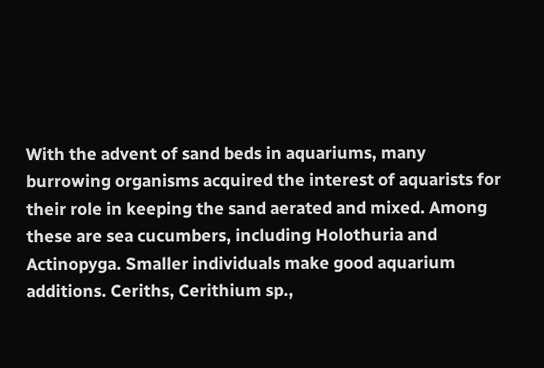With the advent of sand beds in aquariums, many burrowing organisms acquired the interest of aquarists for their role in keeping the sand aerated and mixed. Among these are sea cucumbers, including Holothuria and Actinopyga. Smaller individuals make good aquarium additions. Ceriths, Cerithium sp.,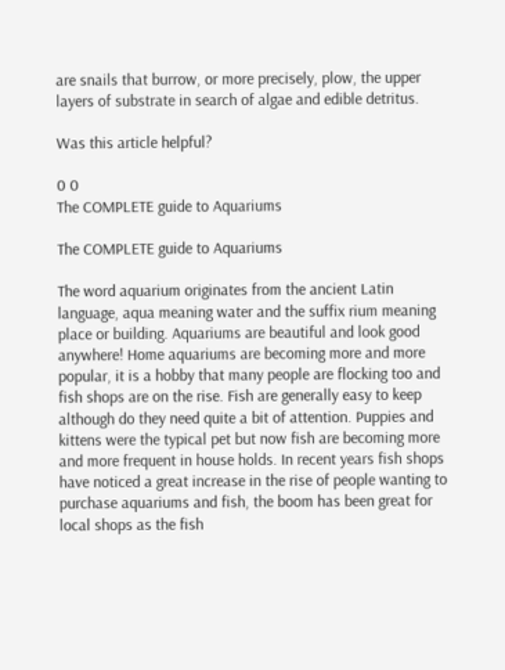are snails that burrow, or more precisely, plow, the upper layers of substrate in search of algae and edible detritus.

Was this article helpful?

0 0
The COMPLETE guide to Aquariums

The COMPLETE guide to Aquariums

The word aquarium originates from the ancient Latin language, aqua meaning water and the suffix rium meaning place or building. Aquariums are beautiful and look good anywhere! Home aquariums are becoming more and more popular, it is a hobby that many people are flocking too and fish shops are on the rise. Fish are generally easy to keep although do they need quite a bit of attention. Puppies and kittens were the typical pet but now fish are becoming more and more frequent in house holds. In recent years fish shops have noticed a great increase in the rise of people wanting to purchase aquariums and fish, the boom has been great for local shops as the fish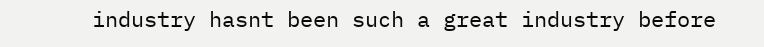industry hasnt been such a great industry before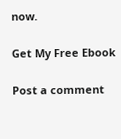now.

Get My Free Ebook

Post a comment